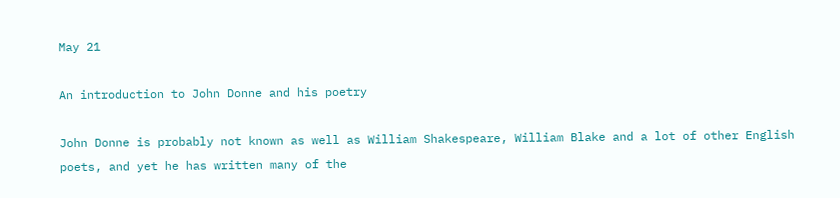May 21

An introduction to John Donne and his poetry

John Donne is probably not known as well as William Shakespeare, William Blake and a lot of other English poets, and yet he has written many of the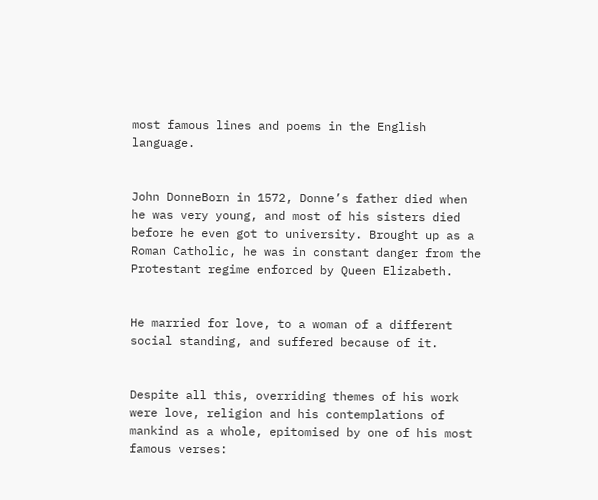most famous lines and poems in the English language.


John DonneBorn in 1572, Donne’s father died when he was very young, and most of his sisters died before he even got to university. Brought up as a Roman Catholic, he was in constant danger from the Protestant regime enforced by Queen Elizabeth.


He married for love, to a woman of a different social standing, and suffered because of it.


Despite all this, overriding themes of his work were love, religion and his contemplations of mankind as a whole, epitomised by one of his most famous verses: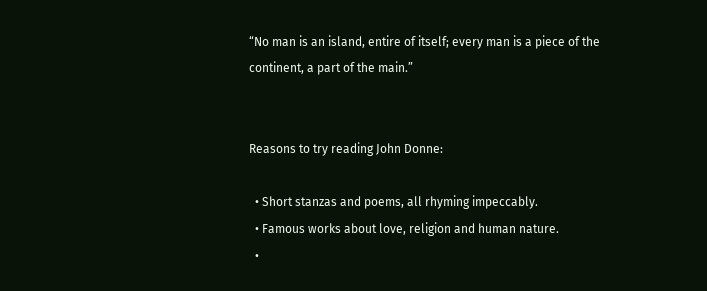“No man is an island, entire of itself; every man is a piece of the continent, a part of the main.”


Reasons to try reading John Donne:

  • Short stanzas and poems, all rhyming impeccably.
  • Famous works about love, religion and human nature.
  •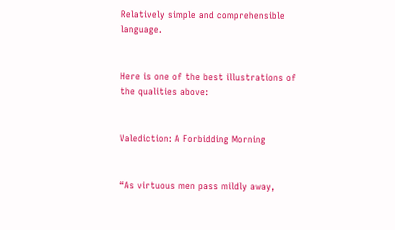Relatively simple and comprehensible language.


Here is one of the best illustrations of the qualities above:


Valediction: A Forbidding Morning


“As virtuous men pass mildly away,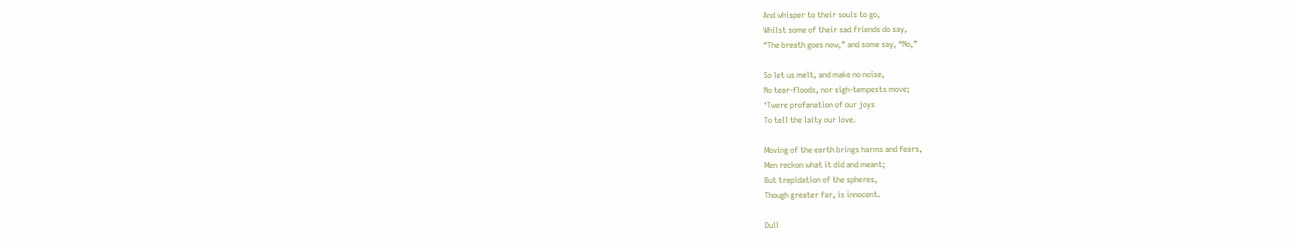And whisper to their souls to go,
Whilst some of their sad friends do say,
“The breath goes now,” and some say, “No,”

So let us melt, and make no noise,
No tear-floods, nor sigh-tempests move;
‘Twere profanation of our joys
To tell the laity our love.

Moving of the earth brings harms and fears,
Men reckon what it did and meant;
But trepidation of the spheres,
Though greater far, is innocent.

Dull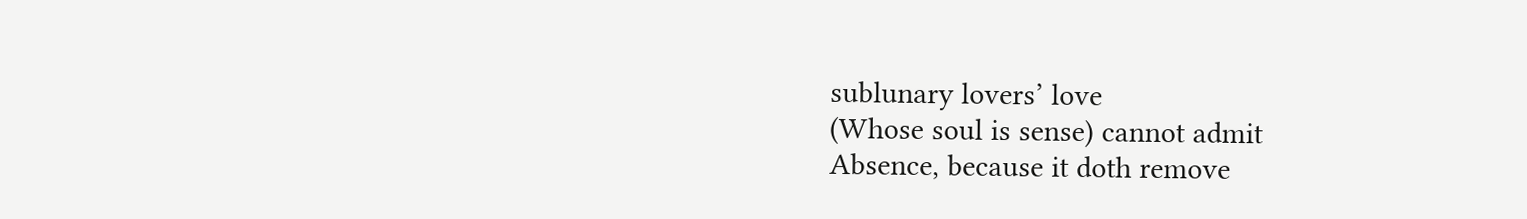sublunary lovers’ love
(Whose soul is sense) cannot admit
Absence, because it doth remove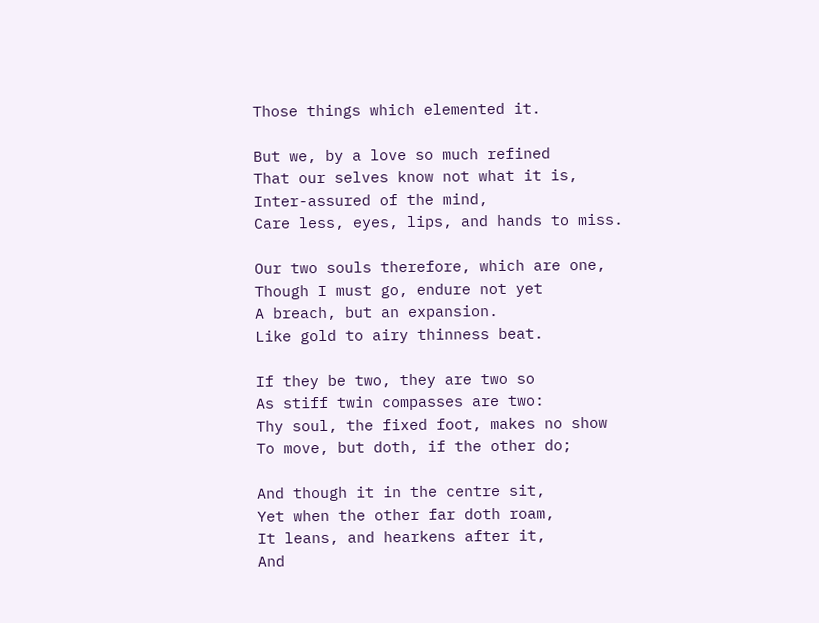Those things which elemented it.

But we, by a love so much refined
That our selves know not what it is,
Inter-assured of the mind,
Care less, eyes, lips, and hands to miss.

Our two souls therefore, which are one,
Though I must go, endure not yet
A breach, but an expansion.
Like gold to airy thinness beat.

If they be two, they are two so
As stiff twin compasses are two:
Thy soul, the fixed foot, makes no show
To move, but doth, if the other do;

And though it in the centre sit,
Yet when the other far doth roam,
It leans, and hearkens after it,
And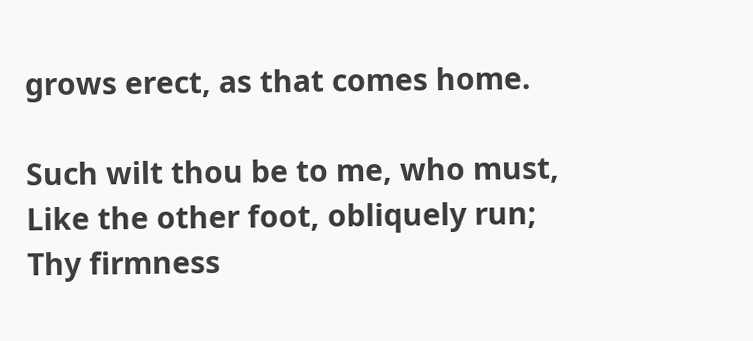grows erect, as that comes home.

Such wilt thou be to me, who must,
Like the other foot, obliquely run;
Thy firmness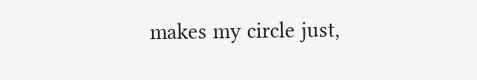makes my circle just,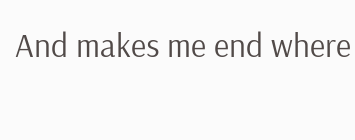And makes me end where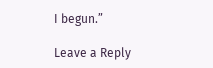I begun.”

Leave a Reply